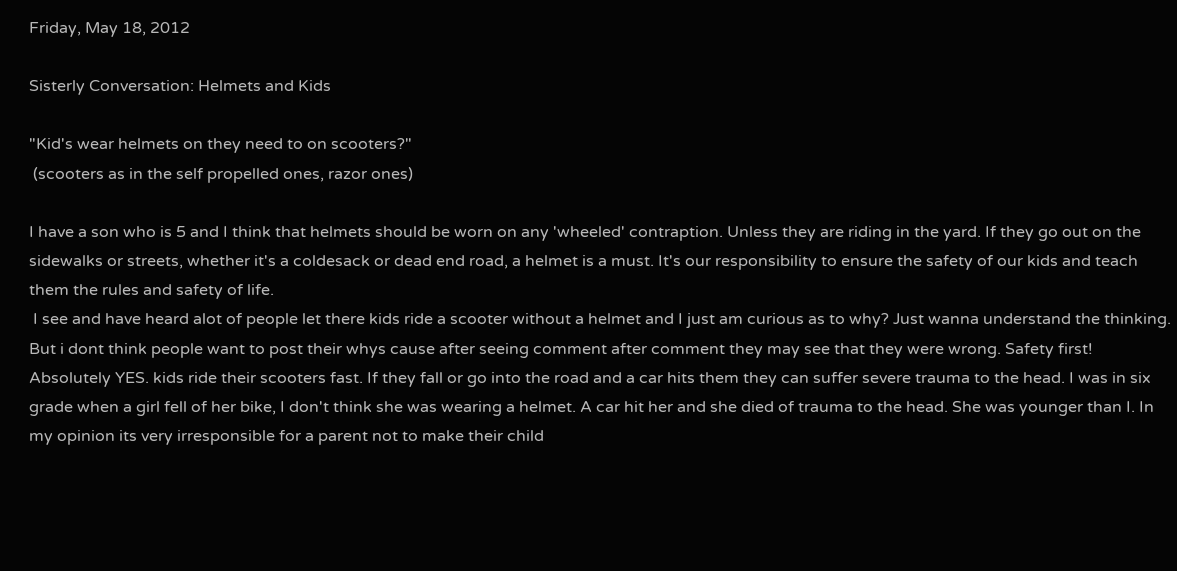Friday, May 18, 2012

Sisterly Conversation: Helmets and Kids

"Kid's wear helmets on they need to on scooters?"
 (scooters as in the self propelled ones, razor ones)

I have a son who is 5 and I think that helmets should be worn on any 'wheeled' contraption. Unless they are riding in the yard. If they go out on the sidewalks or streets, whether it's a coldesack or dead end road, a helmet is a must. It's our responsibility to ensure the safety of our kids and teach them the rules and safety of life.
 I see and have heard alot of people let there kids ride a scooter without a helmet and I just am curious as to why? Just wanna understand the thinking. But i dont think people want to post their whys cause after seeing comment after comment they may see that they were wrong. Safety first!
Absolutely YES. kids ride their scooters fast. If they fall or go into the road and a car hits them they can suffer severe trauma to the head. I was in six grade when a girl fell of her bike, I don't think she was wearing a helmet. A car hit her and she died of trauma to the head. She was younger than I. In my opinion its very irresponsible for a parent not to make their child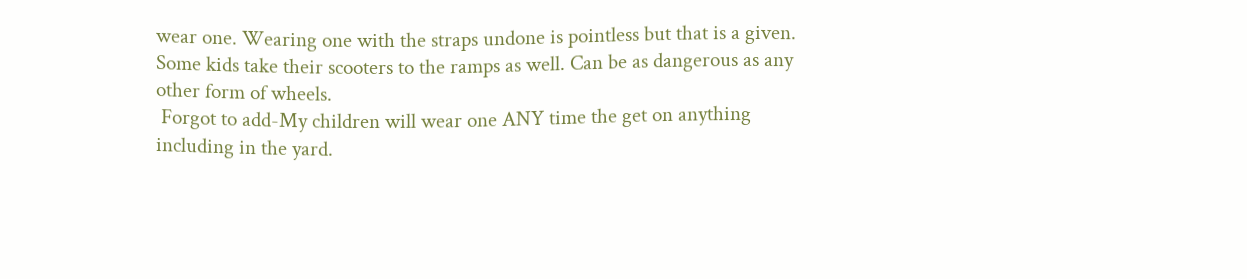wear one. Wearing one with the straps undone is pointless but that is a given. Some kids take their scooters to the ramps as well. Can be as dangerous as any other form of wheels.
 Forgot to add-My children will wear one ANY time the get on anything including in the yard.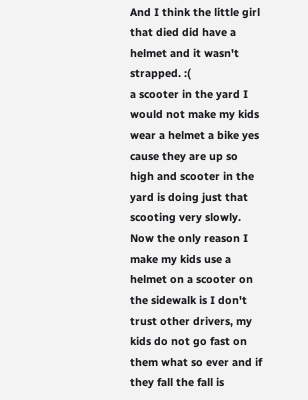And I think the little girl that died did have a helmet and it wasn't strapped. :(
a scooter in the yard I would not make my kids wear a helmet a bike yes cause they are up so high and scooter in the yard is doing just that scooting very slowly. Now the only reason I make my kids use a helmet on a scooter on the sidewalk is I don't trust other drivers, my kids do not go fast on them what so ever and if they fall the fall is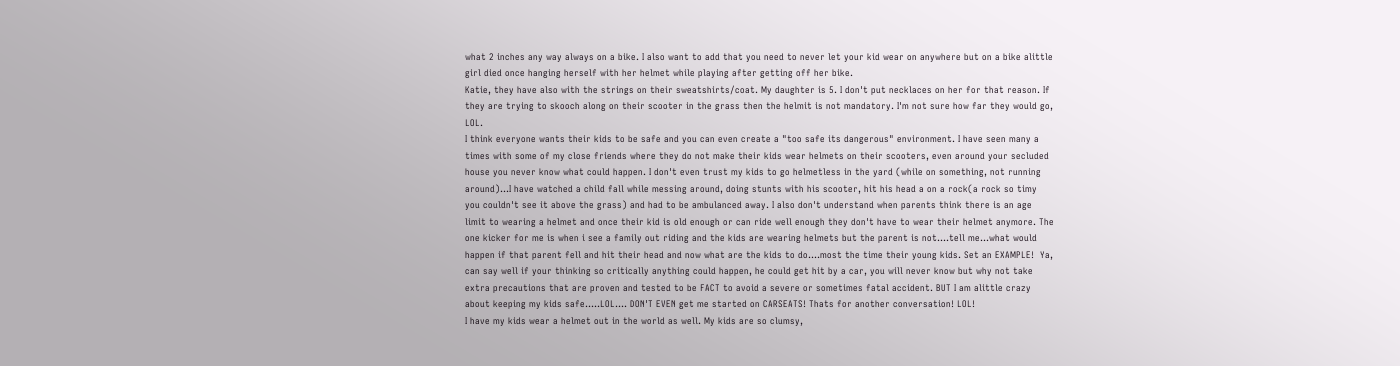what 2 inches any way always on a bike. I also want to add that you need to never let your kid wear on anywhere but on a bike alittle girl died once hanging herself with her helmet while playing after getting off her bike.
Katie, they have also with the strings on their sweatshirts/coat. My daughter is 5. I don't put necklaces on her for that reason. If they are trying to skooch along on their scooter in the grass then the helmit is not mandatory. I'm not sure how far they would go, LOL.
I think everyone wants their kids to be safe and you can even create a "too safe its dangerous" environment. I have seen many a times with some of my close friends where they do not make their kids wear helmets on their scooters, even around your secluded house you never know what could happen. I don't even trust my kids to go helmetless in the yard (while on something, not running around)...I have watched a child fall while messing around, doing stunts with his scooter, hit his head a on a rock(a rock so timy you couldn't see it above the grass) and had to be ambulanced away. I also don't understand when parents think there is an age limit to wearing a helmet and once their kid is old enough or can ride well enough they don't have to wear their helmet anymore. The one kicker for me is when i see a family out riding and the kids are wearing helmets but the parent is not....tell me...what would happen if that parent fell and hit their head and now what are the kids to do....most the time their young kids. Set an EXAMPLE!  Ya, can say well if your thinking so critically anything could happen, he could get hit by a car, you will never know but why not take extra precautions that are proven and tested to be FACT to avoid a severe or sometimes fatal accident. BUT I am alittle crazy about keeping my kids safe.....LOL.... DON'T EVEN get me started on CARSEATS! Thats for another conversation! LOL!
I have my kids wear a helmet out in the world as well. My kids are so clumsy,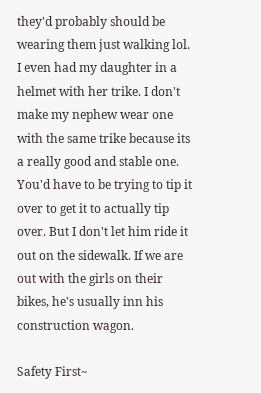they'd probably should be wearing them just walking lol. I even had my daughter in a helmet with her trike. I don't make my nephew wear one with the same trike because its a really good and stable one. You'd have to be trying to tip it over to get it to actually tip over. But I don't let him ride it out on the sidewalk. If we are out with the girls on their bikes, he's usually inn his construction wagon.

Safety First~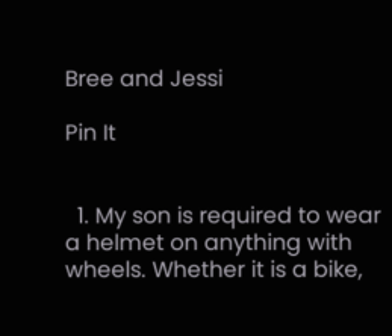Bree and Jessi

Pin It


  1. My son is required to wear a helmet on anything with wheels. Whether it is a bike,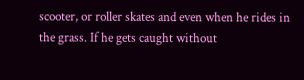scooter, or roller skates and even when he rides in the grass. If he gets caught without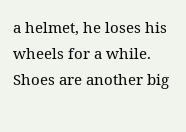a helmet, he loses his wheels for a while. Shoes are another big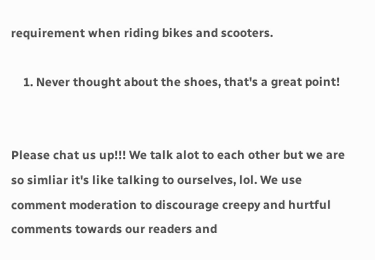requirement when riding bikes and scooters.

    1. Never thought about the shoes, that's a great point!


Please chat us up!!! We talk alot to each other but we are so simliar it's like talking to ourselves, lol. We use comment moderation to discourage creepy and hurtful comments towards our readers and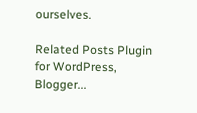ourselves.

Related Posts Plugin for WordPress, Blogger...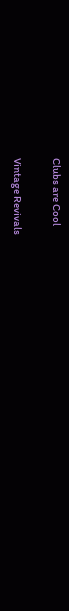Clubs are Cool

Vintage Revivals